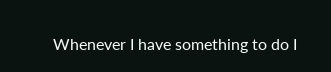Whenever I have something to do I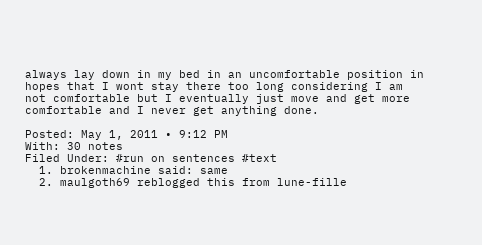always lay down in my bed in an uncomfortable position in hopes that I wont stay there too long considering I am not comfortable but I eventually just move and get more comfortable and I never get anything done.

Posted: May 1, 2011 • 9:12 PM
With: 30 notes
Filed Under: #run on sentences #text
  1. brokenmachine said: same
  2. maulgoth69 reblogged this from lune-fille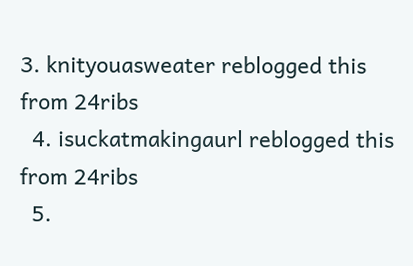3. knityouasweater reblogged this from 24ribs
  4. isuckatmakingaurl reblogged this from 24ribs
  5.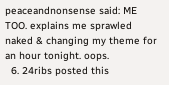peaceandnonsense said: ME TOO. explains me sprawled naked & changing my theme for an hour tonight. oops.
  6. 24ribs posted this